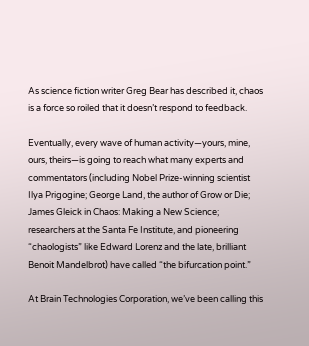As science fiction writer Greg Bear has described it, chaos is a force so roiled that it doesn’t respond to feedback.

Eventually, every wave of human activity—yours, mine, ours, theirs—is going to reach what many experts and commentators (including Nobel Prize-winning scientist Ilya Prigogine; George Land, the author of Grow or Die; James Gleick in Chaos: Making a New Science; researchers at the Santa Fe Institute, and pioneering “chaologists” like Edward Lorenz and the late, brilliant Benoit Mandelbrot) have called “the bifurcation point.”

At Brain Technologies Corporation, we’ve been calling this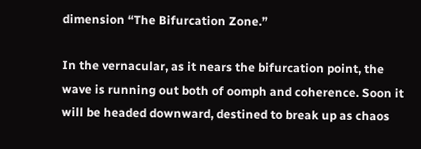dimension “The Bifurcation Zone.”

In the vernacular, as it nears the bifurcation point, the wave is running out both of oomph and coherence. Soon it will be headed downward, destined to break up as chaos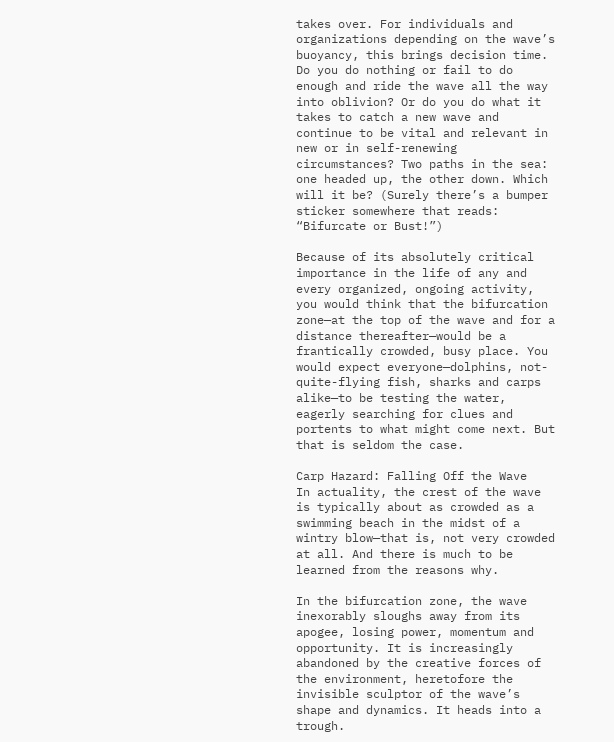takes over. For individuals and organizations depending on the wave’s buoyancy, this brings decision time. Do you do nothing or fail to do enough and ride the wave all the way into oblivion? Or do you do what it takes to catch a new wave and continue to be vital and relevant in new or in self-renewing circumstances? Two paths in the sea: one headed up, the other down. Which will it be? (Surely there’s a bumper sticker somewhere that reads: “Bifurcate or Bust!”)

Because of its absolutely critical importance in the life of any and every organized, ongoing activity, you would think that the bifurcation zone—at the top of the wave and for a distance thereafter—would be a frantically crowded, busy place. You would expect everyone—dolphins, not-quite-flying fish, sharks and carps alike—to be testing the water, eagerly searching for clues and portents to what might come next. But that is seldom the case.

Carp Hazard: Falling Off the Wave
In actuality, the crest of the wave is typically about as crowded as a swimming beach in the midst of a wintry blow—that is, not very crowded at all. And there is much to be learned from the reasons why.

In the bifurcation zone, the wave inexorably sloughs away from its apogee, losing power, momentum and opportunity. It is increasingly abandoned by the creative forces of the environment, heretofore the invisible sculptor of the wave’s shape and dynamics. It heads into a trough.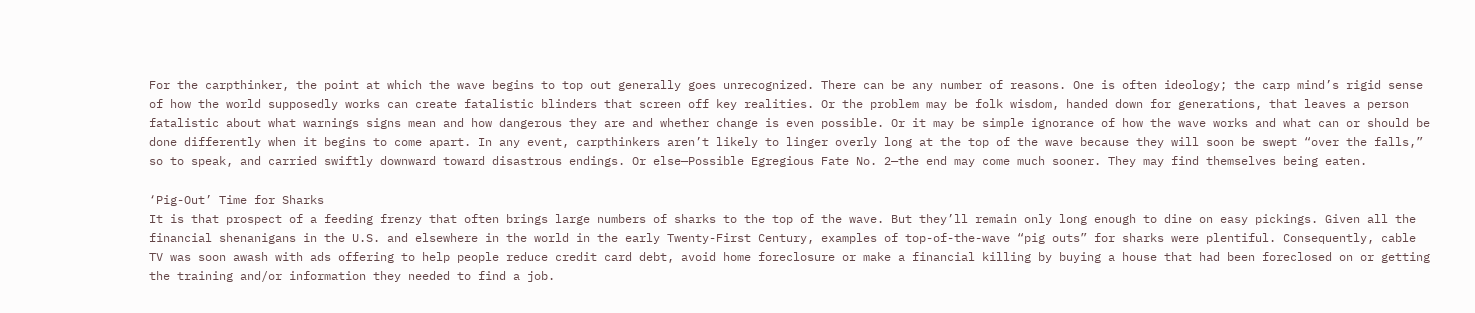For the carpthinker, the point at which the wave begins to top out generally goes unrecognized. There can be any number of reasons. One is often ideology; the carp mind’s rigid sense of how the world supposedly works can create fatalistic blinders that screen off key realities. Or the problem may be folk wisdom, handed down for generations, that leaves a person fatalistic about what warnings signs mean and how dangerous they are and whether change is even possible. Or it may be simple ignorance of how the wave works and what can or should be done differently when it begins to come apart. In any event, carpthinkers aren’t likely to linger overly long at the top of the wave because they will soon be swept “over the falls,” so to speak, and carried swiftly downward toward disastrous endings. Or else—Possible Egregious Fate No. 2—the end may come much sooner. They may find themselves being eaten.

‘Pig-Out’ Time for Sharks
It is that prospect of a feeding frenzy that often brings large numbers of sharks to the top of the wave. But they’ll remain only long enough to dine on easy pickings. Given all the financial shenanigans in the U.S. and elsewhere in the world in the early Twenty-First Century, examples of top-of-the-wave “pig outs” for sharks were plentiful. Consequently, cable TV was soon awash with ads offering to help people reduce credit card debt, avoid home foreclosure or make a financial killing by buying a house that had been foreclosed on or getting the training and/or information they needed to find a job.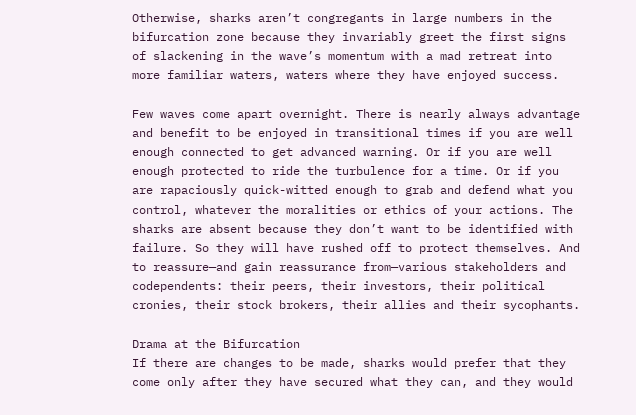Otherwise, sharks aren’t congregants in large numbers in the bifurcation zone because they invariably greet the first signs of slackening in the wave’s momentum with a mad retreat into more familiar waters, waters where they have enjoyed success.

Few waves come apart overnight. There is nearly always advantage and benefit to be enjoyed in transitional times if you are well enough connected to get advanced warning. Or if you are well enough protected to ride the turbulence for a time. Or if you are rapaciously quick-witted enough to grab and defend what you control, whatever the moralities or ethics of your actions. The sharks are absent because they don’t want to be identified with failure. So they will have rushed off to protect themselves. And to reassure—and gain reassurance from—various stakeholders and codependents: their peers, their investors, their political cronies, their stock brokers, their allies and their sycophants.

Drama at the Bifurcation
If there are changes to be made, sharks would prefer that they come only after they have secured what they can, and they would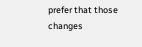prefer that those changes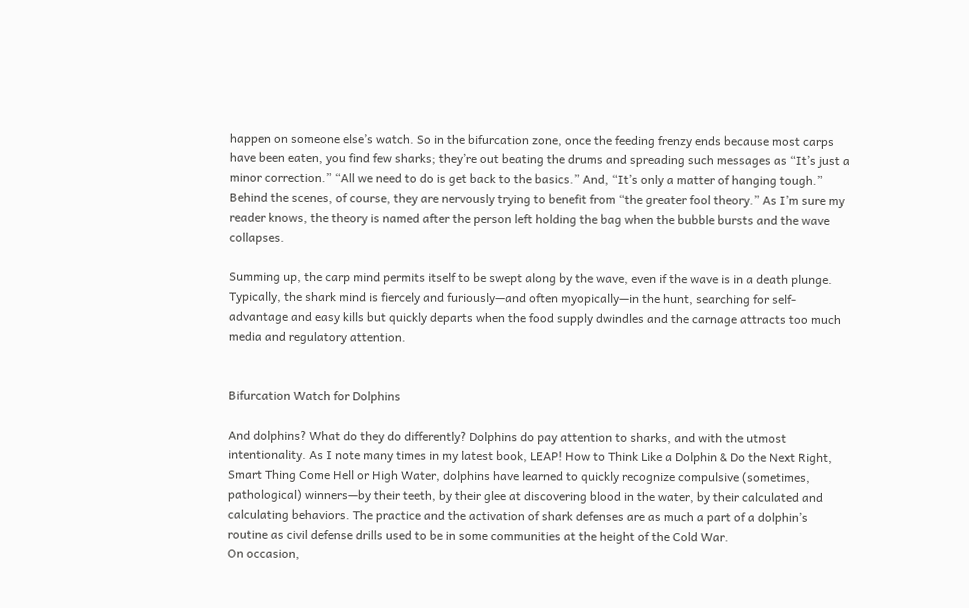happen on someone else’s watch. So in the bifurcation zone, once the feeding frenzy ends because most carps have been eaten, you find few sharks; they’re out beating the drums and spreading such messages as “It’s just a minor correction.” “All we need to do is get back to the basics.” And, “It’s only a matter of hanging tough.” Behind the scenes, of course, they are nervously trying to benefit from “the greater fool theory.” As I’m sure my reader knows, the theory is named after the person left holding the bag when the bubble bursts and the wave collapses.

Summing up, the carp mind permits itself to be swept along by the wave, even if the wave is in a death plunge. Typically, the shark mind is fiercely and furiously—and often myopically—in the hunt, searching for self-advantage and easy kills but quickly departs when the food supply dwindles and the carnage attracts too much media and regulatory attention.


Bifurcation Watch for Dolphins

And dolphins? What do they do differently? Dolphins do pay attention to sharks, and with the utmost intentionality. As I note many times in my latest book, LEAP! How to Think Like a Dolphin & Do the Next Right, Smart Thing Come Hell or High Water, dolphins have learned to quickly recognize compulsive (sometimes, pathological) winners—by their teeth, by their glee at discovering blood in the water, by their calculated and calculating behaviors. The practice and the activation of shark defenses are as much a part of a dolphin’s routine as civil defense drills used to be in some communities at the height of the Cold War.
On occasion,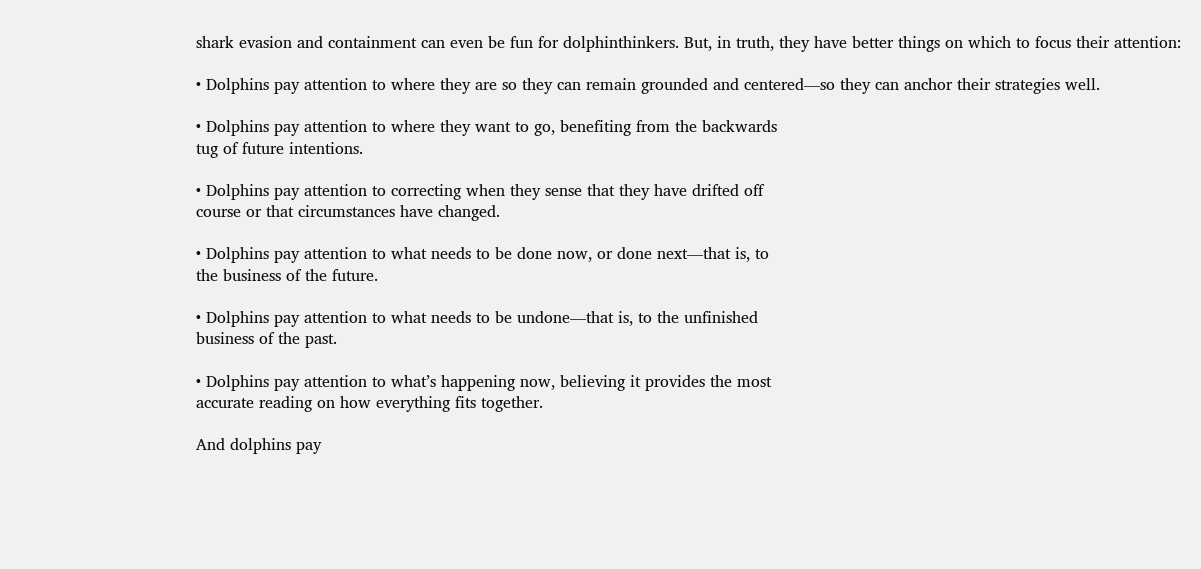shark evasion and containment can even be fun for dolphinthinkers. But, in truth, they have better things on which to focus their attention:

• Dolphins pay attention to where they are so they can remain grounded and centered—so they can anchor their strategies well.

• Dolphins pay attention to where they want to go, benefiting from the backwards
tug of future intentions.

• Dolphins pay attention to correcting when they sense that they have drifted off
course or that circumstances have changed.

• Dolphins pay attention to what needs to be done now, or done next—that is, to
the business of the future.

• Dolphins pay attention to what needs to be undone—that is, to the unfinished
business of the past.

• Dolphins pay attention to what’s happening now, believing it provides the most
accurate reading on how everything fits together.

And dolphins pay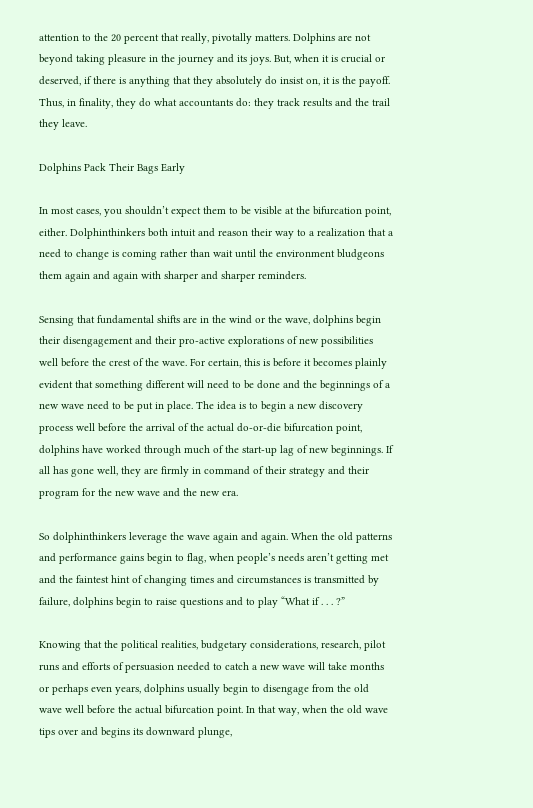attention to the 20 percent that really, pivotally matters. Dolphins are not beyond taking pleasure in the journey and its joys. But, when it is crucial or deserved, if there is anything that they absolutely do insist on, it is the payoff. Thus, in finality, they do what accountants do: they track results and the trail they leave.

Dolphins Pack Their Bags Early

In most cases, you shouldn’t expect them to be visible at the bifurcation point, either. Dolphinthinkers both intuit and reason their way to a realization that a need to change is coming rather than wait until the environment bludgeons them again and again with sharper and sharper reminders.

Sensing that fundamental shifts are in the wind or the wave, dolphins begin their disengagement and their pro-active explorations of new possibilities well before the crest of the wave. For certain, this is before it becomes plainly evident that something different will need to be done and the beginnings of a new wave need to be put in place. The idea is to begin a new discovery process well before the arrival of the actual do-or-die bifurcation point, dolphins have worked through much of the start-up lag of new beginnings. If all has gone well, they are firmly in command of their strategy and their program for the new wave and the new era.

So dolphinthinkers leverage the wave again and again. When the old patterns and performance gains begin to flag, when people’s needs aren’t getting met and the faintest hint of changing times and circumstances is transmitted by failure, dolphins begin to raise questions and to play “What if . . . ?”

Knowing that the political realities, budgetary considerations, research, pilot runs and efforts of persuasion needed to catch a new wave will take months or perhaps even years, dolphins usually begin to disengage from the old wave well before the actual bifurcation point. In that way, when the old wave tips over and begins its downward plunge,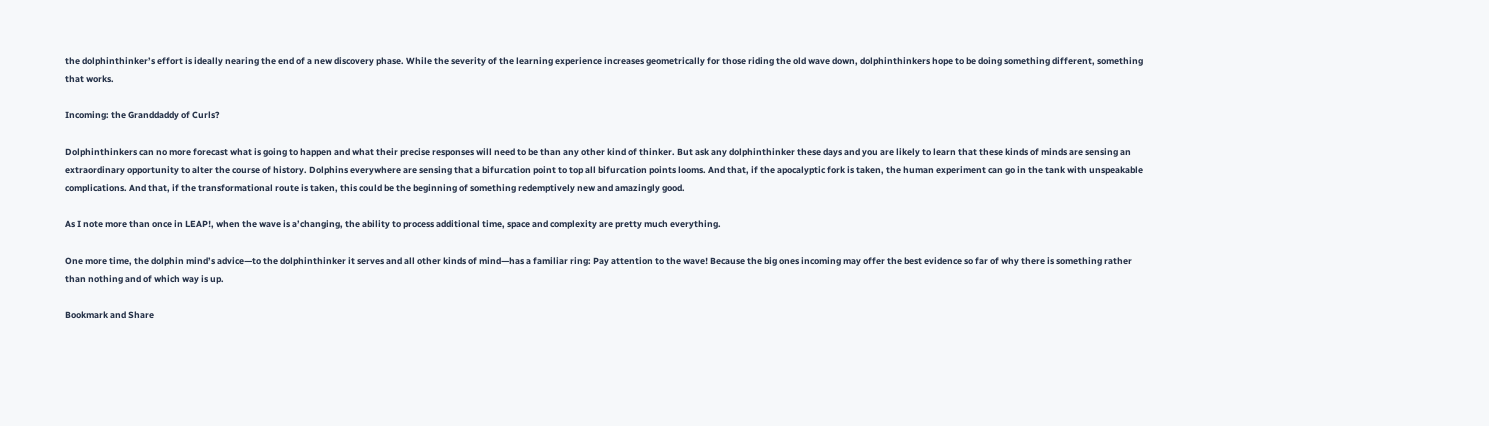the dolphinthinker’s effort is ideally nearing the end of a new discovery phase. While the severity of the learning experience increases geometrically for those riding the old wave down, dolphinthinkers hope to be doing something different, something that works.

Incoming: the Granddaddy of Curls?

Dolphinthinkers can no more forecast what is going to happen and what their precise responses will need to be than any other kind of thinker. But ask any dolphinthinker these days and you are likely to learn that these kinds of minds are sensing an extraordinary opportunity to alter the course of history. Dolphins everywhere are sensing that a bifurcation point to top all bifurcation points looms. And that, if the apocalyptic fork is taken, the human experiment can go in the tank with unspeakable complications. And that, if the transformational route is taken, this could be the beginning of something redemptively new and amazingly good.

As I note more than once in LEAP!, when the wave is a’changing, the ability to process additional time, space and complexity are pretty much everything.

One more time, the dolphin mind’s advice—to the dolphinthinker it serves and all other kinds of mind—has a familiar ring: Pay attention to the wave! Because the big ones incoming may offer the best evidence so far of why there is something rather than nothing and of which way is up.

Bookmark and Share